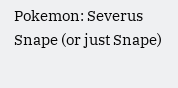Pokemon: Severus Snape (or just Snape)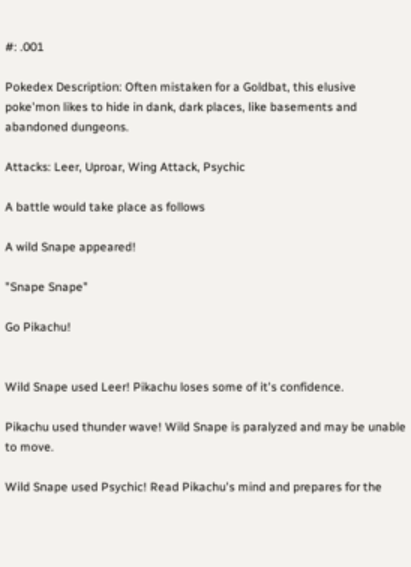#: .001

Pokedex Description: Often mistaken for a Goldbat, this elusive poke'mon likes to hide in dank, dark places, like basements and abandoned dungeons.

Attacks: Leer, Uproar, Wing Attack, Psychic

A battle would take place as follows

A wild Snape appeared!

"Snape Snape"

Go Pikachu!


Wild Snape used Leer! Pikachu loses some of it's confidence.

Pikachu used thunder wave! Wild Snape is paralyzed and may be unable to move.

Wild Snape used Psychic! Read Pikachu's mind and prepares for the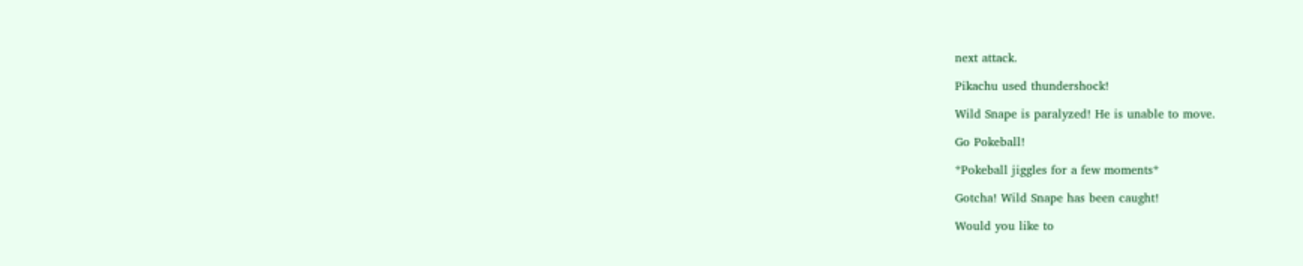next attack.

Pikachu used thundershock!

Wild Snape is paralyzed! He is unable to move.

Go Pokeball!

*Pokeball jiggles for a few moments*

Gotcha! Wild Snape has been caught!

Would you like to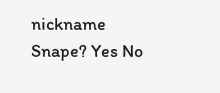nickname Snape? Yes No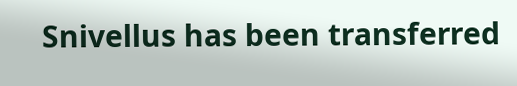Snivellus has been transferred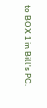to BOX 1 in Bill's PC.